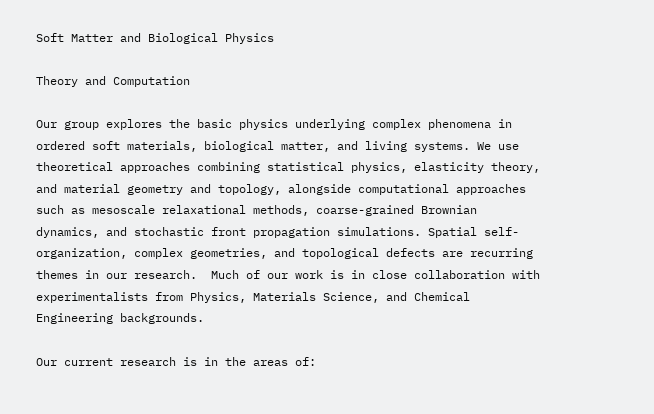Soft Matter and Biological Physics

Theory and Computation

Our group explores the basic physics underlying complex phenomena in ordered soft materials, biological matter, and living systems. We use theoretical approaches combining statistical physics, elasticity theory, and material geometry and topology, alongside computational approaches such as mesoscale relaxational methods, coarse-grained Brownian dynamics, and stochastic front propagation simulations. Spatial self-organization, complex geometries, and topological defects are recurring themes in our research.  Much of our work is in close collaboration with experimentalists from Physics, Materials Science, and Chemical Engineering backgrounds.

Our current research is in the areas of: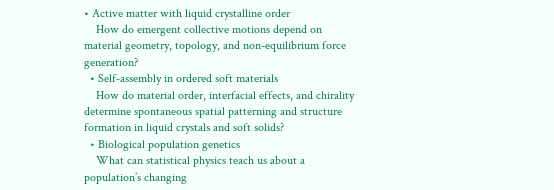• Active matter with liquid crystalline order
    How do emergent collective motions depend on material geometry, topology, and non-equilibrium force generation?
  • Self-assembly in ordered soft materials
    How do material order, interfacial effects, and chirality determine spontaneous spatial patterning and structure formation in liquid crystals and soft solids?
  • Biological population genetics
    What can statistical physics teach us about a population’s changing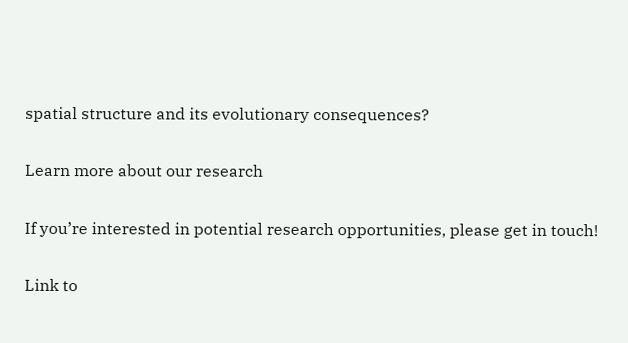spatial structure and its evolutionary consequences?

Learn more about our research

If you’re interested in potential research opportunities, please get in touch!

Link to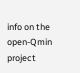info on the open-Qmin project